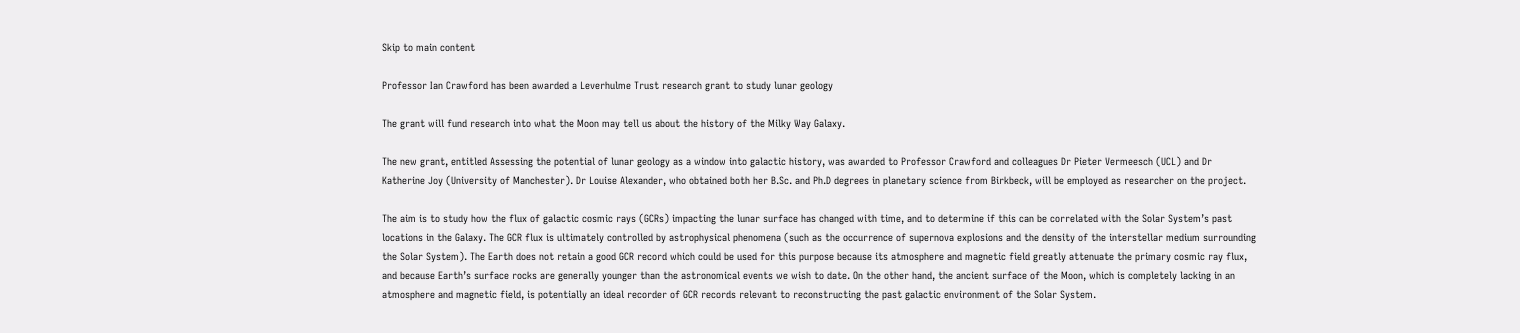Skip to main content

Professor Ian Crawford has been awarded a Leverhulme Trust research grant to study lunar geology

The grant will fund research into what the Moon may tell us about the history of the Milky Way Galaxy.

The new grant, entitled Assessing the potential of lunar geology as a window into galactic history, was awarded to Professor Crawford and colleagues Dr Pieter Vermeesch (UCL) and Dr Katherine Joy (University of Manchester). Dr Louise Alexander, who obtained both her B.Sc. and Ph.D degrees in planetary science from Birkbeck, will be employed as researcher on the project.

The aim is to study how the flux of galactic cosmic rays (GCRs) impacting the lunar surface has changed with time, and to determine if this can be correlated with the Solar System’s past locations in the Galaxy. The GCR flux is ultimately controlled by astrophysical phenomena (such as the occurrence of supernova explosions and the density of the interstellar medium surrounding the Solar System). The Earth does not retain a good GCR record which could be used for this purpose because its atmosphere and magnetic field greatly attenuate the primary cosmic ray flux, and because Earth’s surface rocks are generally younger than the astronomical events we wish to date. On the other hand, the ancient surface of the Moon, which is completely lacking in an atmosphere and magnetic field, is potentially an ideal recorder of GCR records relevant to reconstructing the past galactic environment of the Solar System.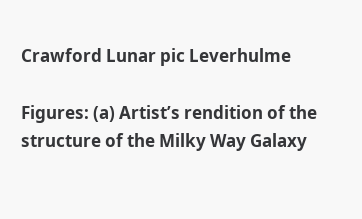Crawford Lunar pic Leverhulme

Figures: (a) Artist’s rendition of the structure of the Milky Way Galaxy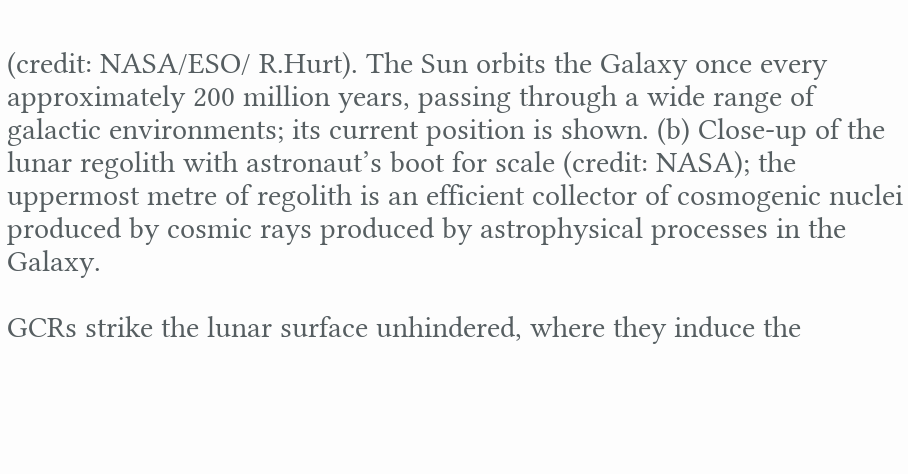(credit: NASA/ESO/ R.Hurt). The Sun orbits the Galaxy once every approximately 200 million years, passing through a wide range of galactic environments; its current position is shown. (b) Close-up of the lunar regolith with astronaut’s boot for scale (credit: NASA); the uppermost metre of regolith is an efficient collector of cosmogenic nuclei produced by cosmic rays produced by astrophysical processes in the Galaxy.

GCRs strike the lunar surface unhindered, where they induce the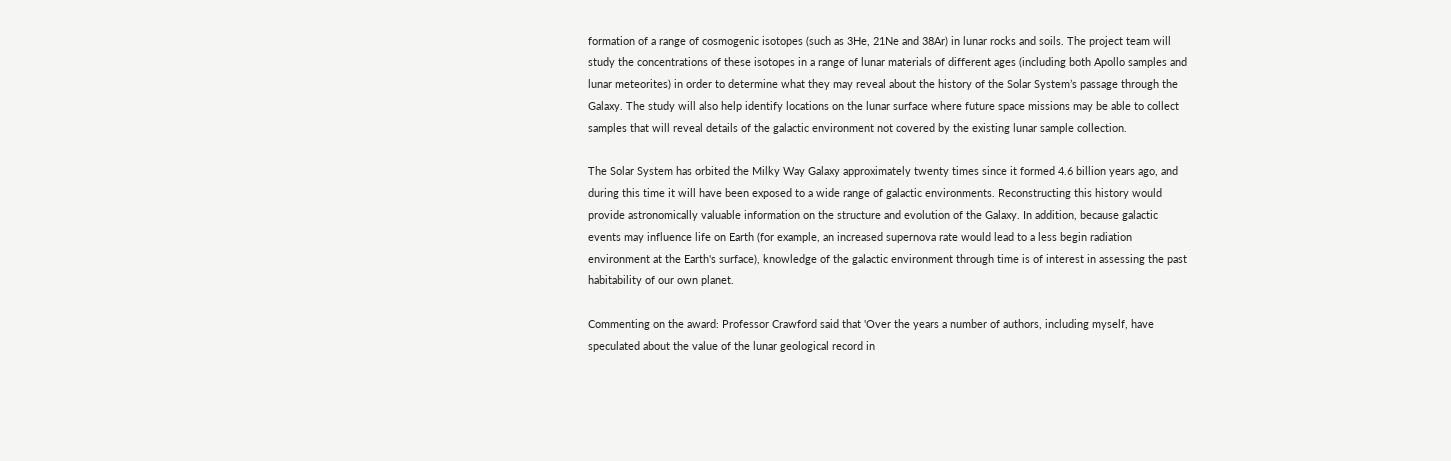formation of a range of cosmogenic isotopes (such as 3He, 21Ne and 38Ar) in lunar rocks and soils. The project team will study the concentrations of these isotopes in a range of lunar materials of different ages (including both Apollo samples and lunar meteorites) in order to determine what they may reveal about the history of the Solar System’s passage through the Galaxy. The study will also help identify locations on the lunar surface where future space missions may be able to collect samples that will reveal details of the galactic environment not covered by the existing lunar sample collection.

The Solar System has orbited the Milky Way Galaxy approximately twenty times since it formed 4.6 billion years ago, and during this time it will have been exposed to a wide range of galactic environments. Reconstructing this history would provide astronomically valuable information on the structure and evolution of the Galaxy. In addition, because galactic events may influence life on Earth (for example, an increased supernova rate would lead to a less begin radiation environment at the Earth's surface), knowledge of the galactic environment through time is of interest in assessing the past habitability of our own planet.

Commenting on the award: Professor Crawford said that 'Over the years a number of authors, including myself, have speculated about the value of the lunar geological record in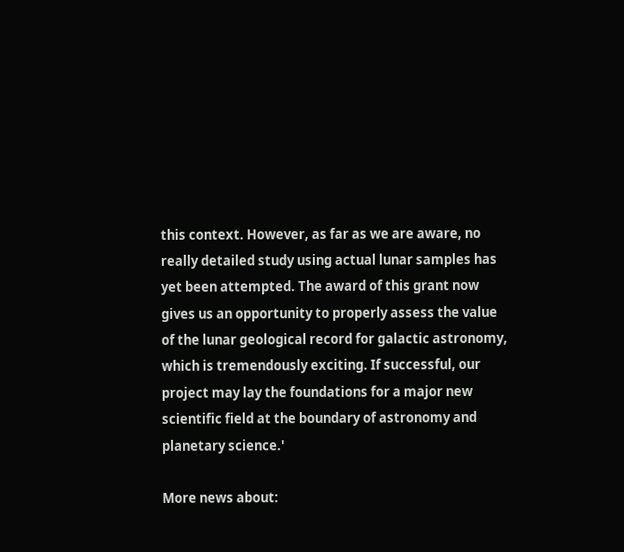this context. However, as far as we are aware, no really detailed study using actual lunar samples has yet been attempted. The award of this grant now gives us an opportunity to properly assess the value of the lunar geological record for galactic astronomy, which is tremendously exciting. If successful, our project may lay the foundations for a major new scientific field at the boundary of astronomy and planetary science.'

More news about: